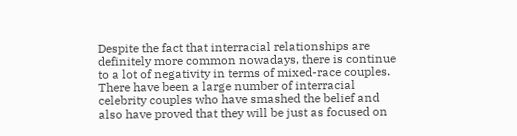Despite the fact that interracial relationships are definitely more common nowadays, there is continue to a lot of negativity in terms of mixed-race couples. There have been a large number of interracial celebrity couples who have smashed the belief and also have proved that they will be just as focused on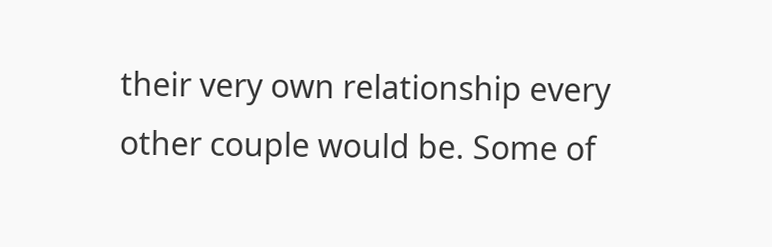their very own relationship every other couple would be. Some of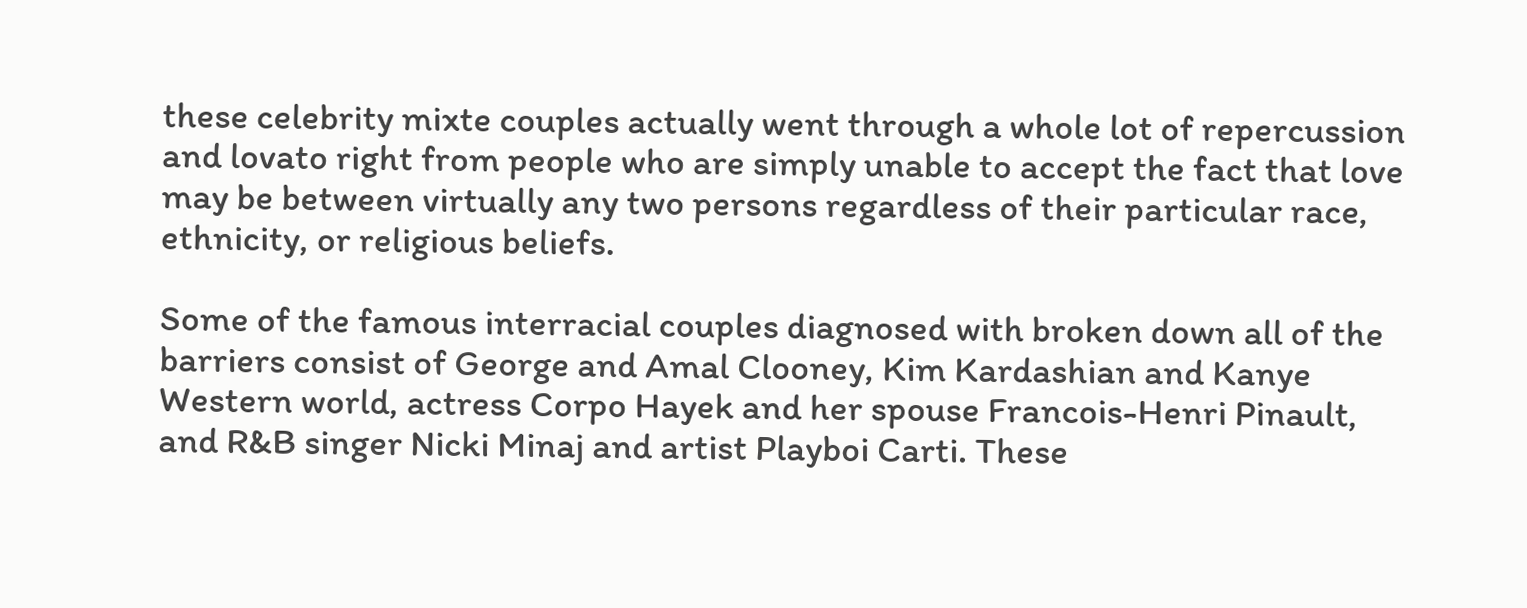these celebrity mixte couples actually went through a whole lot of repercussion and lovato right from people who are simply unable to accept the fact that love may be between virtually any two persons regardless of their particular race, ethnicity, or religious beliefs.

Some of the famous interracial couples diagnosed with broken down all of the barriers consist of George and Amal Clooney, Kim Kardashian and Kanye Western world, actress Corpo Hayek and her spouse Francois-Henri Pinault, and R&B singer Nicki Minaj and artist Playboi Carti. These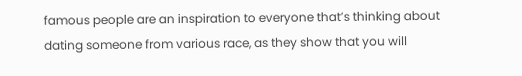famous people are an inspiration to everyone that’s thinking about dating someone from various race, as they show that you will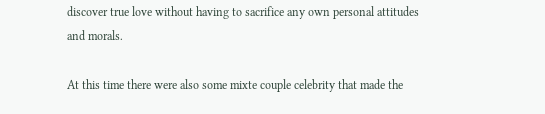discover true love without having to sacrifice any own personal attitudes and morals.

At this time there were also some mixte couple celebrity that made the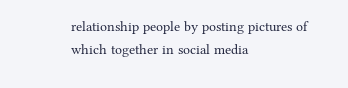relationship people by posting pictures of which together in social media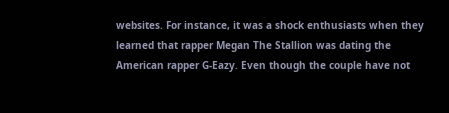websites. For instance, it was a shock enthusiasts when they learned that rapper Megan The Stallion was dating the American rapper G-Eazy. Even though the couple have not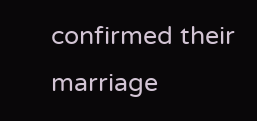confirmed their marriage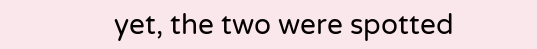yet, the two were spotted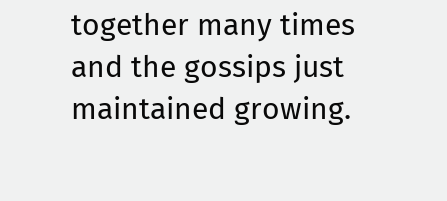together many times and the gossips just maintained growing.